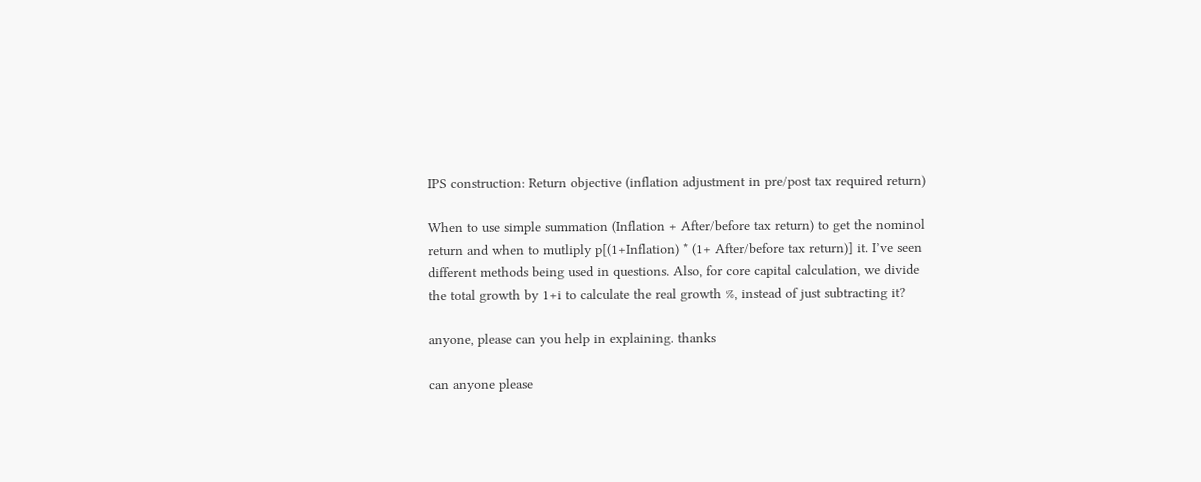IPS construction: Return objective (inflation adjustment in pre/post tax required return)

When to use simple summation (Inflation + After/before tax return) to get the nominol return and when to mutliply p[(1+Inflation) * (1+ After/before tax return)] it. I’ve seen different methods being used in questions. Also, for core capital calculation, we divide the total growth by 1+i to calculate the real growth %, instead of just subtracting it?

anyone, please can you help in explaining. thanks

can anyone please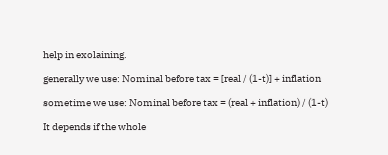help in exolaining.

generally we use: Nominal before tax = [real / (1-t)] + inflation

sometime we use: Nominal before tax = (real + inflation) / (1-t)

It depends if the whole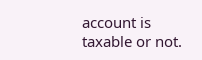account is taxable or not.